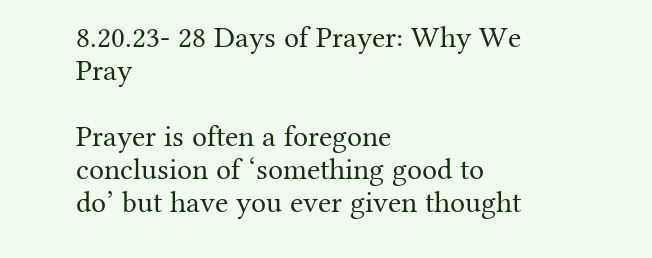8.20.23- 28 Days of Prayer: Why We Pray

Prayer is often a foregone conclusion of ‘something good to do’ but have you ever given thought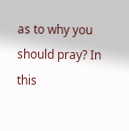as to why you should pray? In this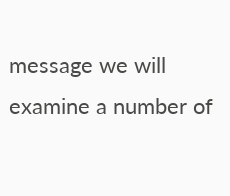message we will examine a number of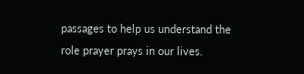passages to help us understand the role prayer prays in our lives.